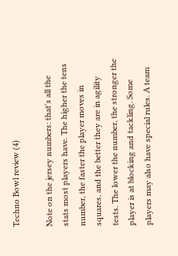Techno Bowl review (4)

Note on the jersey numbers: that's all the stats most players have. The higher the tens number, the faster the player moves in squares, and the better they are in agility tests. The lower the number, the stronger the player is at blocking and tackling. Some players may also have special rules. A team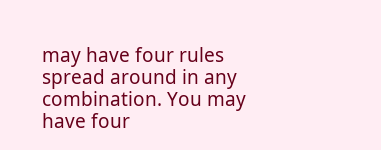may have four rules spread around in any combination. You may have four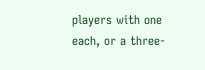players with one each, or a three-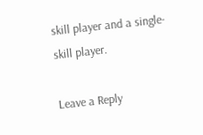skill player and a single-skill player.

Leave a Reply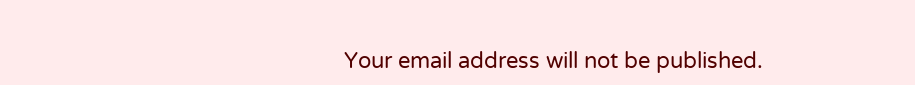Your email address will not be published.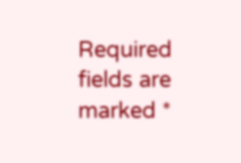Required fields are marked *